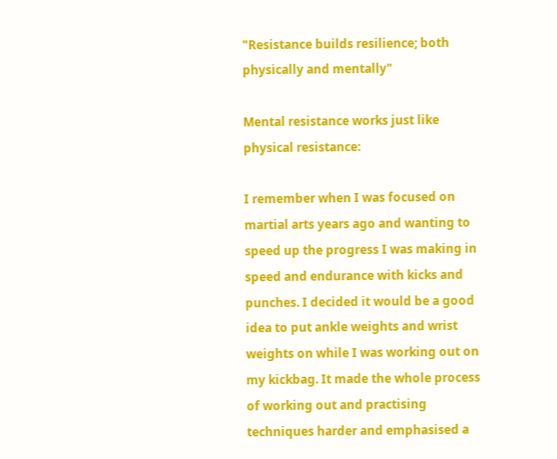"Resistance builds resilience; both physically and mentally"

Mental resistance works just like physical resistance:

I remember when I was focused on martial arts years ago and wanting to speed up the progress I was making in speed and endurance with kicks and punches. I decided it would be a good idea to put ankle weights and wrist weights on while I was working out on my kickbag. It made the whole process of working out and practising techniques harder and emphasised a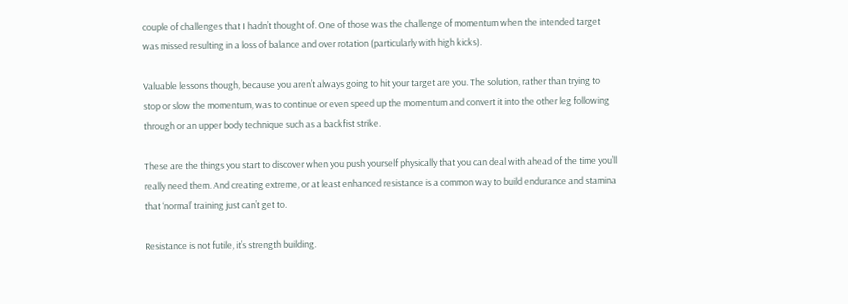couple of challenges that I hadn’t thought of. One of those was the challenge of momentum when the intended target was missed resulting in a loss of balance and over rotation (particularly with high kicks).

Valuable lessons though, because you aren’t always going to hit your target are you. The solution, rather than trying to stop or slow the momentum, was to continue or even speed up the momentum and convert it into the other leg following through or an upper body technique such as a backfist strike.

These are the things you start to discover when you push yourself physically that you can deal with ahead of the time you’ll really need them. And creating extreme, or at least enhanced resistance is a common way to build endurance and stamina that ‘normal’ training just can’t get to.

Resistance is not futile, it’s strength building.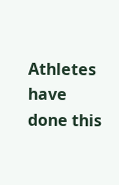Athletes have done this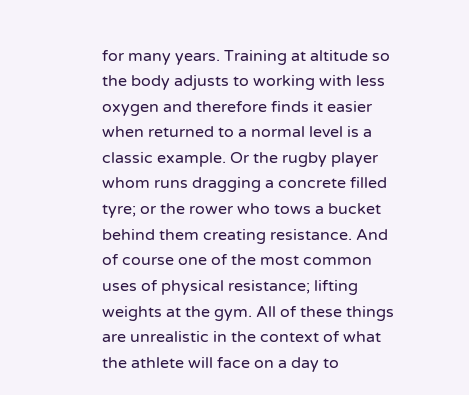for many years. Training at altitude so the body adjusts to working with less oxygen and therefore finds it easier when returned to a normal level is a classic example. Or the rugby player whom runs dragging a concrete filled tyre; or the rower who tows a bucket behind them creating resistance. And of course one of the most common uses of physical resistance; lifting weights at the gym. All of these things are unrealistic in the context of what the athlete will face on a day to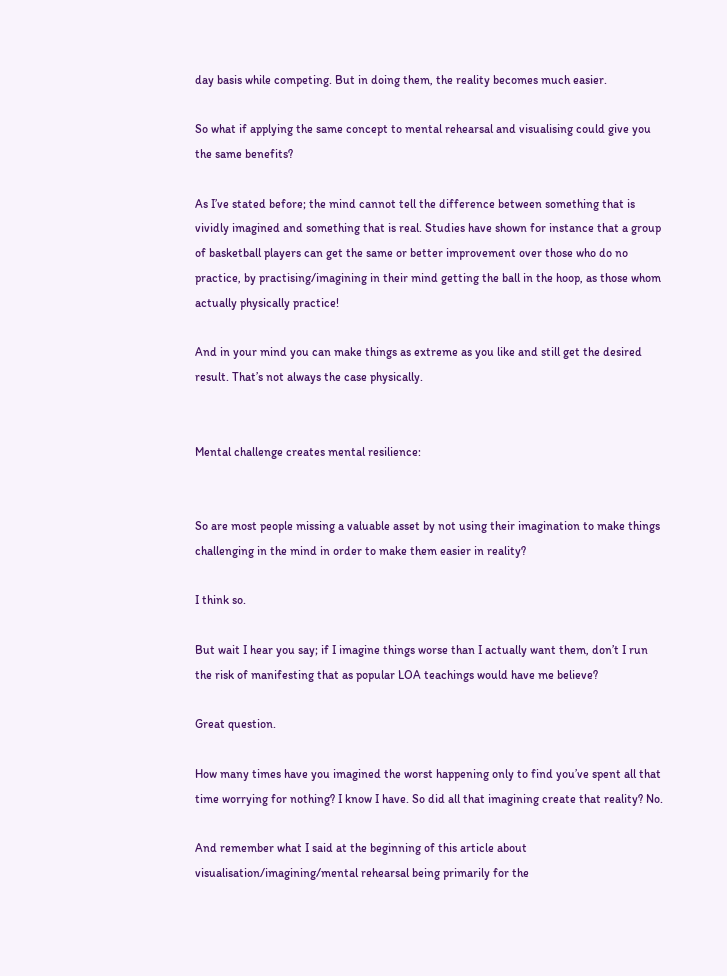day basis while competing. But in doing them, the reality becomes much easier.

So what if applying the same concept to mental rehearsal and visualising could give you the same benefits?

As I’ve stated before; the mind cannot tell the difference between something that is vividly imagined and something that is real. Studies have shown for instance that a group of basketball players can get the same or better improvement over those who do no practice, by practising/imagining in their mind getting the ball in the hoop, as those whom actually physically practice!

And in your mind you can make things as extreme as you like and still get the desired result. That’s not always the case physically.


Mental challenge creates mental resilience:


So are most people missing a valuable asset by not using their imagination to make things challenging in the mind in order to make them easier in reality?

I think so.

But wait I hear you say; if I imagine things worse than I actually want them, don’t I run the risk of manifesting that as popular LOA teachings would have me believe?

Great question.

How many times have you imagined the worst happening only to find you’ve spent all that time worrying for nothing? I know I have. So did all that imagining create that reality? No.

And remember what I said at the beginning of this article about visualisation/imagining/mental rehearsal being primarily for the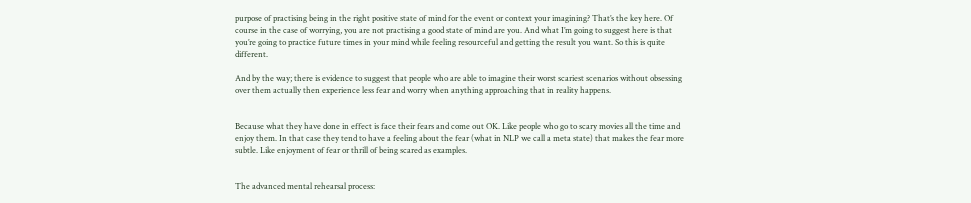purpose of practising being in the right positive state of mind for the event or context your imagining? That’s the key here. Of course in the case of worrying, you are not practising a good state of mind are you. And what I’m going to suggest here is that you’re going to practice future times in your mind while feeling resourceful and getting the result you want. So this is quite different.

And by the way; there is evidence to suggest that people who are able to imagine their worst scariest scenarios without obsessing over them actually then experience less fear and worry when anything approaching that in reality happens.


Because what they have done in effect is face their fears and come out OK. Like people who go to scary movies all the time and enjoy them. In that case they tend to have a feeling about the fear (what in NLP we call a meta state) that makes the fear more subtle. Like enjoyment of fear or thrill of being scared as examples.


The advanced mental rehearsal process: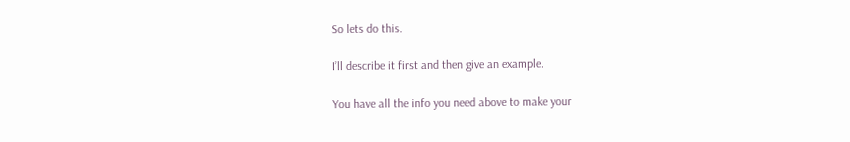So lets do this.

I’ll describe it first and then give an example.

You have all the info you need above to make your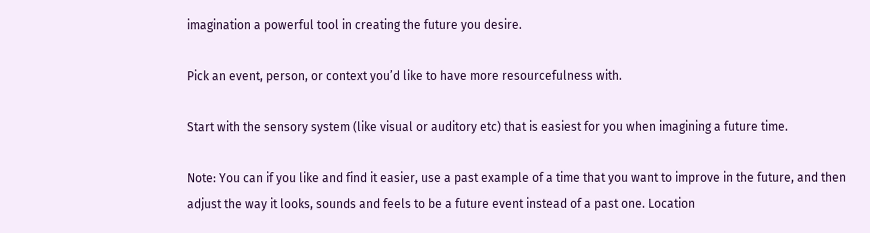imagination a powerful tool in creating the future you desire.

Pick an event, person, or context you’d like to have more resourcefulness with.

Start with the sensory system (like visual or auditory etc) that is easiest for you when imagining a future time.

Note: You can if you like and find it easier, use a past example of a time that you want to improve in the future, and then adjust the way it looks, sounds and feels to be a future event instead of a past one. Location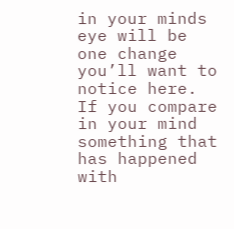in your minds eye will be one change you’ll want to notice here. If you compare in your mind something that has happened with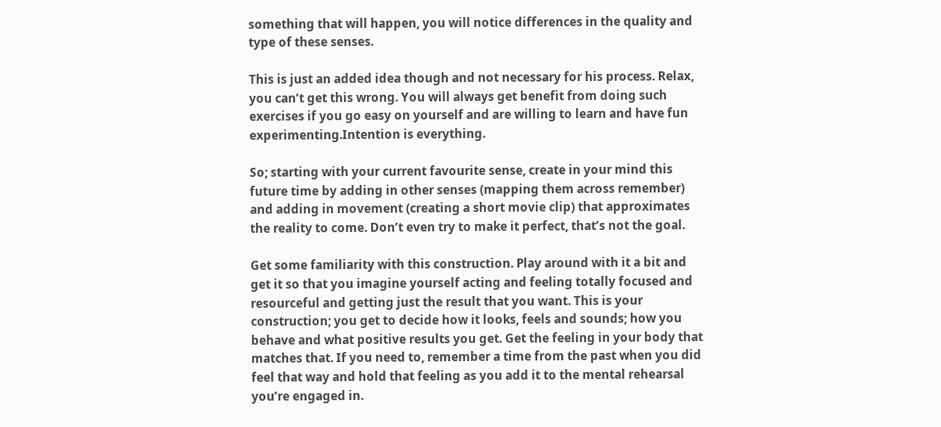something that will happen, you will notice differences in the quality and type of these senses.

This is just an added idea though and not necessary for his process. Relax, you can’t get this wrong. You will always get benefit from doing such exercises if you go easy on yourself and are willing to learn and have fun experimenting.Intention is everything.

So; starting with your current favourite sense, create in your mind this future time by adding in other senses (mapping them across remember) and adding in movement (creating a short movie clip) that approximates the reality to come. Don’t even try to make it perfect, that’s not the goal.

Get some familiarity with this construction. Play around with it a bit and get it so that you imagine yourself acting and feeling totally focused and resourceful and getting just the result that you want. This is your construction; you get to decide how it looks, feels and sounds; how you behave and what positive results you get. Get the feeling in your body that matches that. If you need to, remember a time from the past when you did feel that way and hold that feeling as you add it to the mental rehearsal you’re engaged in.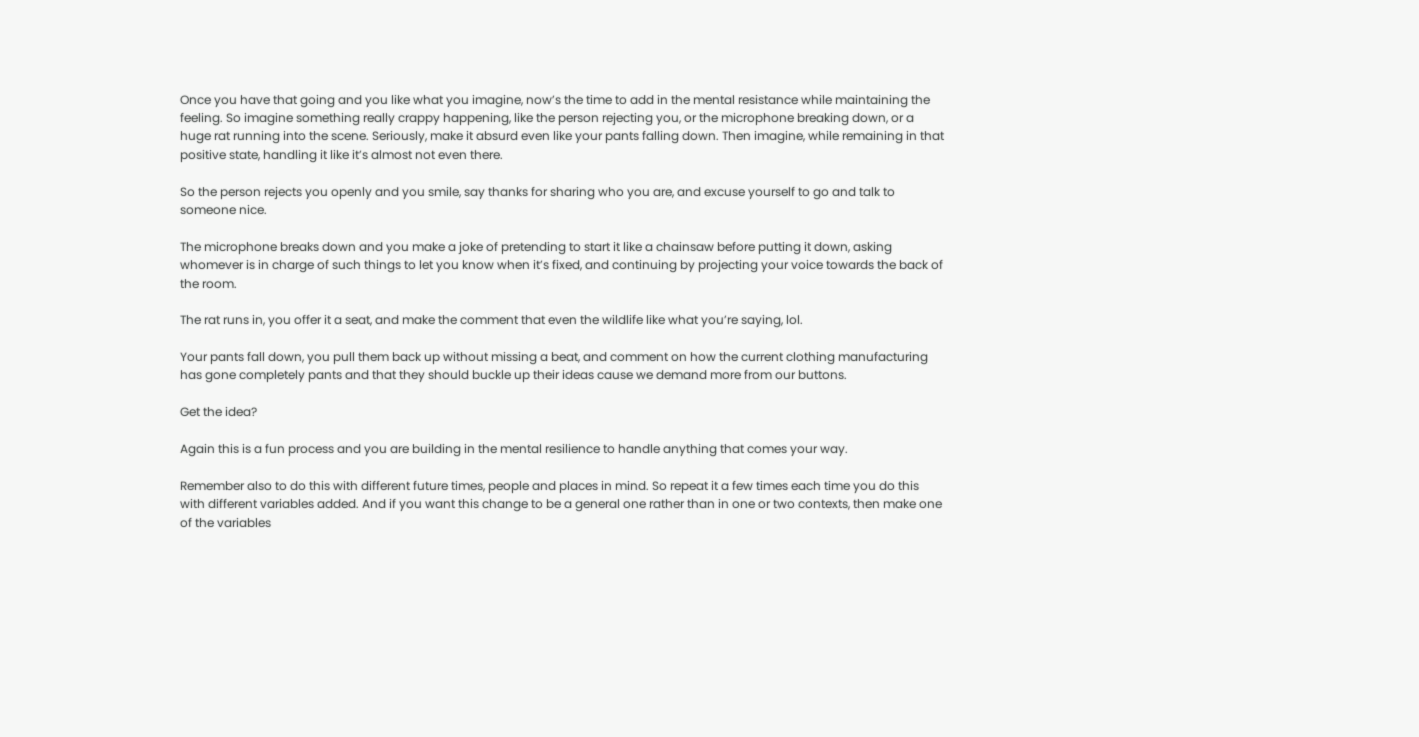Once you have that going and you like what you imagine, now’s the time to add in the mental resistance while maintaining the feeling. So imagine something really crappy happening, like the person rejecting you, or the microphone breaking down, or a huge rat running into the scene. Seriously, make it absurd even like your pants falling down. Then imagine, while remaining in that positive state, handling it like it’s almost not even there.

So the person rejects you openly and you smile, say thanks for sharing who you are, and excuse yourself to go and talk to someone nice.

The microphone breaks down and you make a joke of pretending to start it like a chainsaw before putting it down, asking whomever is in charge of such things to let you know when it’s fixed, and continuing by projecting your voice towards the back of the room.

The rat runs in, you offer it a seat, and make the comment that even the wildlife like what you’re saying, lol.

Your pants fall down, you pull them back up without missing a beat, and comment on how the current clothing manufacturing has gone completely pants and that they should buckle up their ideas cause we demand more from our buttons.

Get the idea?

Again this is a fun process and you are building in the mental resilience to handle anything that comes your way.

Remember also to do this with different future times, people and places in mind. So repeat it a few times each time you do this with different variables added. And if you want this change to be a general one rather than in one or two contexts, then make one of the variables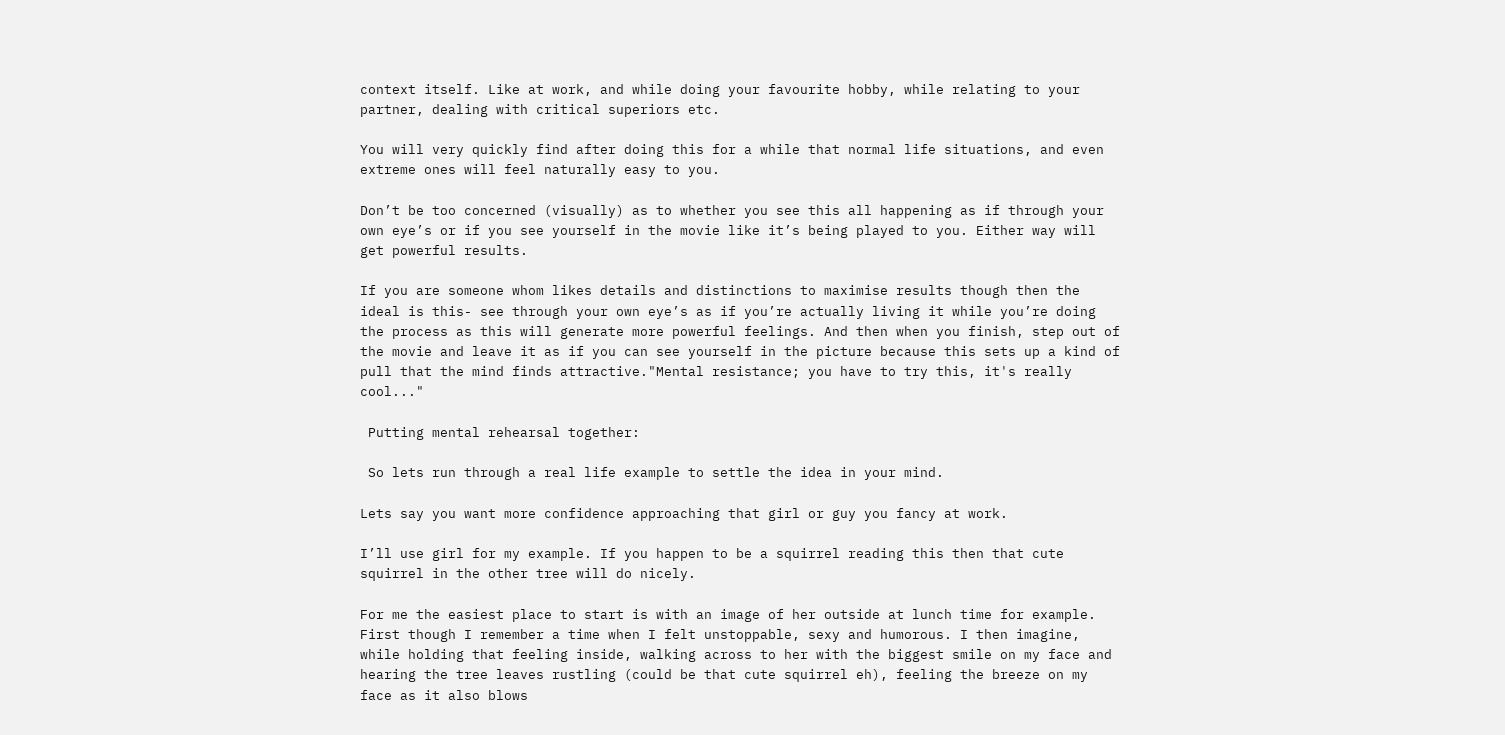context itself. Like at work, and while doing your favourite hobby, while relating to your partner, dealing with critical superiors etc.

You will very quickly find after doing this for a while that normal life situations, and even extreme ones will feel naturally easy to you.

Don’t be too concerned (visually) as to whether you see this all happening as if through your own eye’s or if you see yourself in the movie like it’s being played to you. Either way will get powerful results.

If you are someone whom likes details and distinctions to maximise results though then the ideal is this- see through your own eye’s as if you’re actually living it while you’re doing the process as this will generate more powerful feelings. And then when you finish, step out of the movie and leave it as if you can see yourself in the picture because this sets up a kind of pull that the mind finds attractive."Mental resistance; you have to try this, it's really cool..."

 Putting mental rehearsal together:

 So lets run through a real life example to settle the idea in your mind.

Lets say you want more confidence approaching that girl or guy you fancy at work.

I’ll use girl for my example. If you happen to be a squirrel reading this then that cute squirrel in the other tree will do nicely.

For me the easiest place to start is with an image of her outside at lunch time for example. First though I remember a time when I felt unstoppable, sexy and humorous. I then imagine, while holding that feeling inside, walking across to her with the biggest smile on my face and hearing the tree leaves rustling (could be that cute squirrel eh), feeling the breeze on my face as it also blows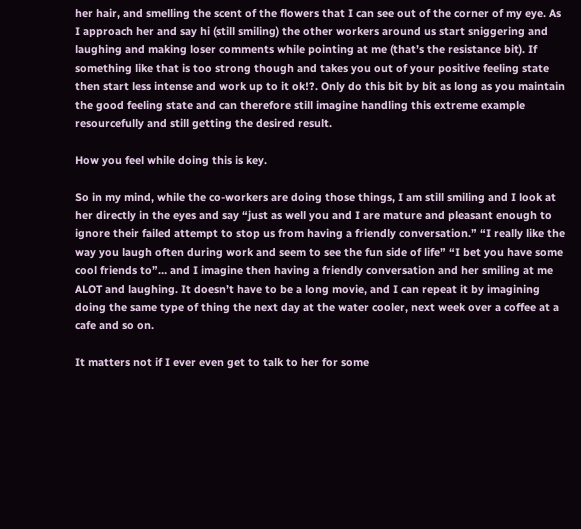her hair, and smelling the scent of the flowers that I can see out of the corner of my eye. As I approach her and say hi (still smiling) the other workers around us start sniggering and laughing and making loser comments while pointing at me (that’s the resistance bit). If something like that is too strong though and takes you out of your positive feeling state then start less intense and work up to it ok!?. Only do this bit by bit as long as you maintain the good feeling state and can therefore still imagine handling this extreme example resourcefully and still getting the desired result.

How you feel while doing this is key.

So in my mind, while the co-workers are doing those things, I am still smiling and I look at her directly in the eyes and say “just as well you and I are mature and pleasant enough to ignore their failed attempt to stop us from having a friendly conversation.” “I really like the way you laugh often during work and seem to see the fun side of life” “I bet you have some cool friends to”… and I imagine then having a friendly conversation and her smiling at me ALOT and laughing. It doesn’t have to be a long movie, and I can repeat it by imagining doing the same type of thing the next day at the water cooler, next week over a coffee at a cafe and so on.

It matters not if I ever even get to talk to her for some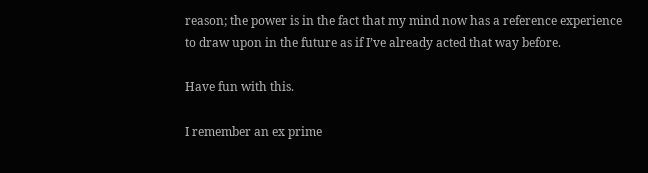reason; the power is in the fact that my mind now has a reference experience to draw upon in the future as if I’ve already acted that way before.

Have fun with this.

I remember an ex prime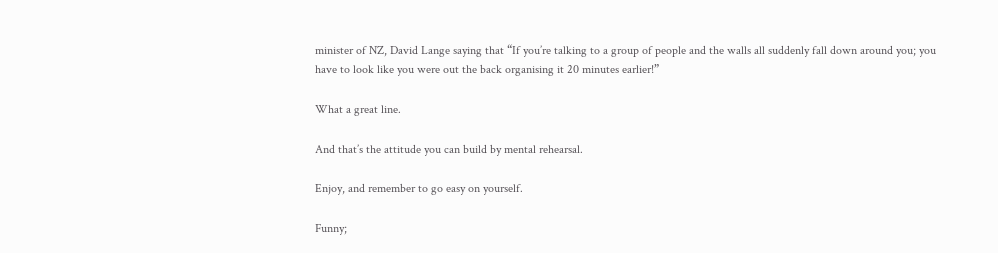minister of NZ, David Lange saying that “If you’re talking to a group of people and the walls all suddenly fall down around you; you have to look like you were out the back organising it 20 minutes earlier!”

What a great line.

And that’s the attitude you can build by mental rehearsal.

Enjoy, and remember to go easy on yourself.

Funny;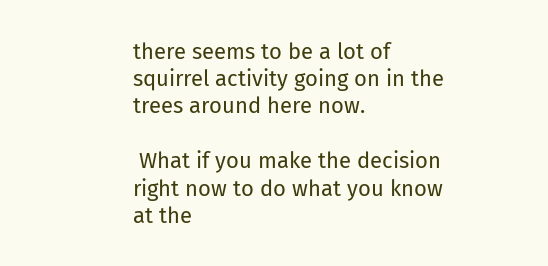there seems to be a lot of squirrel activity going on in the trees around here now.

 What if you make the decision right now to do what you know at the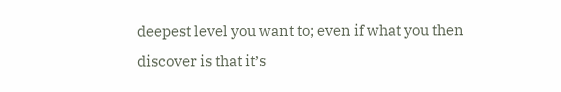deepest level you want to; even if what you then discover is that it’s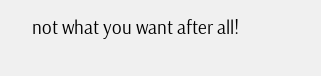not what you want after all!